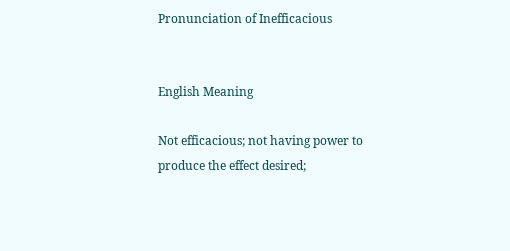Pronunciation of Inefficacious


English Meaning

Not efficacious; not having power to produce the effect desired;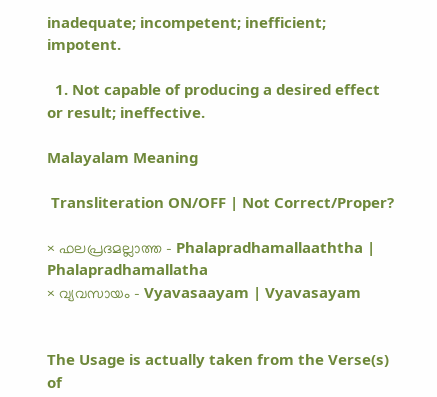inadequate; incompetent; inefficient; impotent.

  1. Not capable of producing a desired effect or result; ineffective.

Malayalam Meaning

 Transliteration ON/OFF | Not Correct/Proper?

× ഫലപ്രദമല്ലാത്ത - Phalapradhamallaaththa | Phalapradhamallatha
× വ്യവസായം - Vyavasaayam | Vyavasayam


The Usage is actually taken from the Verse(s) of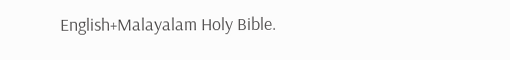English+Malayalam Holy Bible.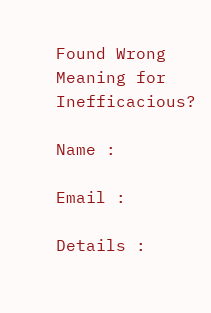Found Wrong Meaning for Inefficacious?

Name :

Email :

Details :